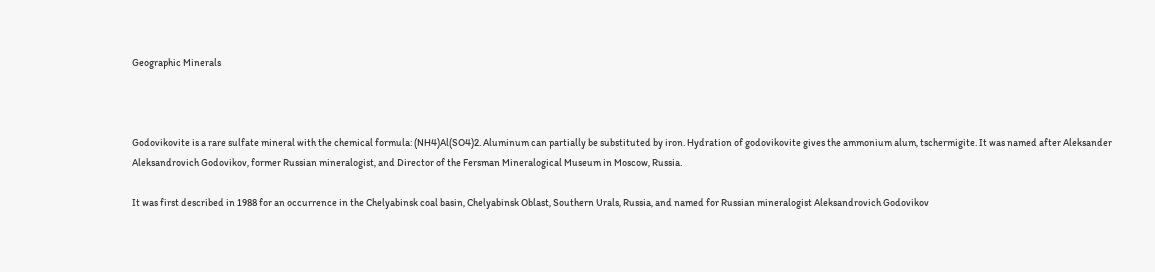Geographic Minerals



Godovikovite is a rare sulfate mineral with the chemical formula: (NH4)Al(SO4)2. Aluminum can partially be substituted by iron. Hydration of godovikovite gives the ammonium alum, tschermigite. It was named after Aleksander Aleksandrovich Godovikov, former Russian mineralogist, and Director of the Fersman Mineralogical Museum in Moscow, Russia.

It was first described in 1988 for an occurrence in the Chelyabinsk coal basin, Chelyabinsk Oblast, Southern Urals, Russia, and named for Russian mineralogist Aleksandrovich Godovikov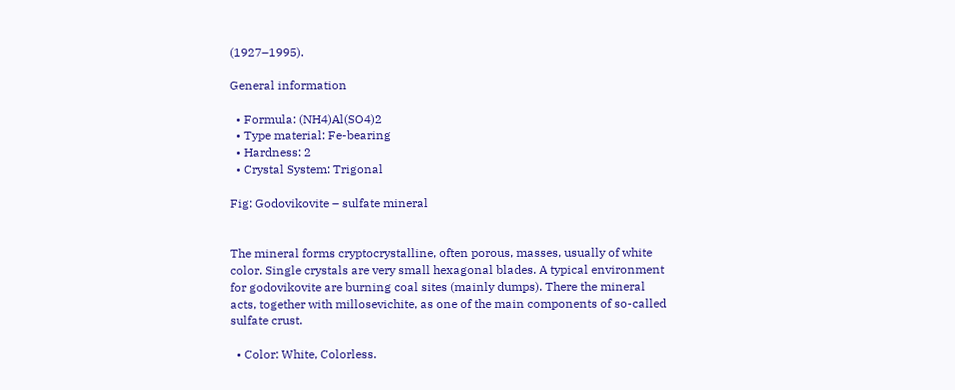(1927–1995).

General information

  • Formula: (NH4)Al(SO4)2
  • Type material: Fe-bearing
  • Hardness: 2
  • Crystal System: Trigonal

Fig: Godovikovite – sulfate mineral


The mineral forms cryptocrystalline, often porous, masses, usually of white color. Single crystals are very small hexagonal blades. A typical environment for godovikovite are burning coal sites (mainly dumps). There the mineral acts, together with millosevichite, as one of the main components of so-called sulfate crust.

  • Color: White, Colorless.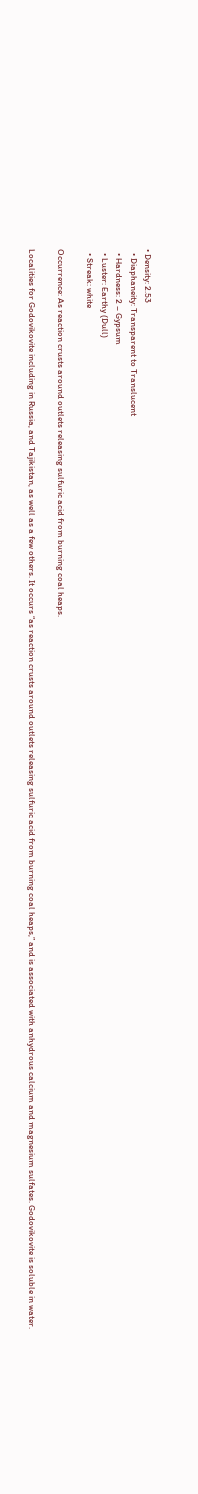• Density: 2.53
  • Diaphaneity: Transparent to Translucent
  • Hardness: 2 – Gypsum
  • Luster: Earthy (Dull)
  • Streak: white

Occurrence: As reaction crusts around outlets releasing sulfuric acid from burning coal heaps.

Localities for Godovikovite including in Russia, and Tajikistan, as well as a few others. It occurs “as reaction crusts around outlets releasing sulfuric acid from burning coal heaps,” and is associated with anhydrous calcium and magnesium sulfates. Godovikovite is soluble in water.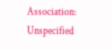Association: Unspecified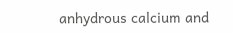anhydrous calcium and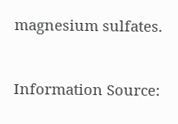magnesium sulfates.


Information Source: